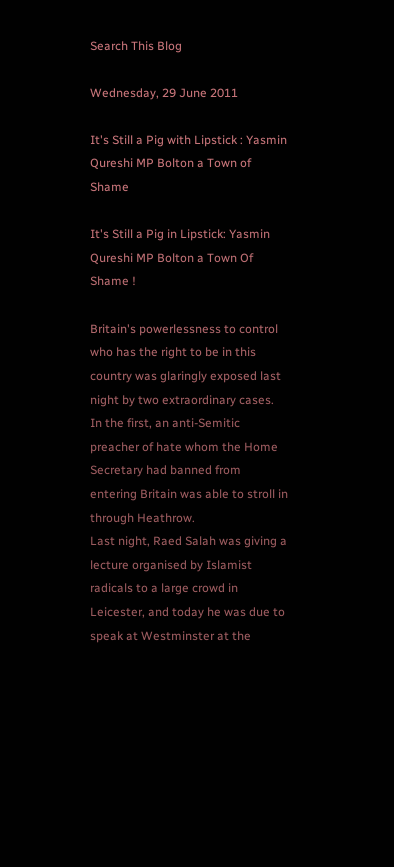Search This Blog

Wednesday, 29 June 2011

It's Still a Pig with Lipstick : Yasmin Qureshi MP Bolton a Town of Shame

It's Still a Pig in Lipstick: Yasmin Qureshi MP Bolton a Town Of Shame !

Britain's powerlessness to control who has the right to be in this country was glaringly exposed last night by two extraordinary cases.
In the first, an anti-Semitic preacher of hate whom the Home Secretary had banned from entering Britain was able to stroll in through Heathrow.
Last night, Raed Salah was giving a lecture organised by Islamist radicals to a large crowd in Leicester, and today he was due to speak at Westminster at the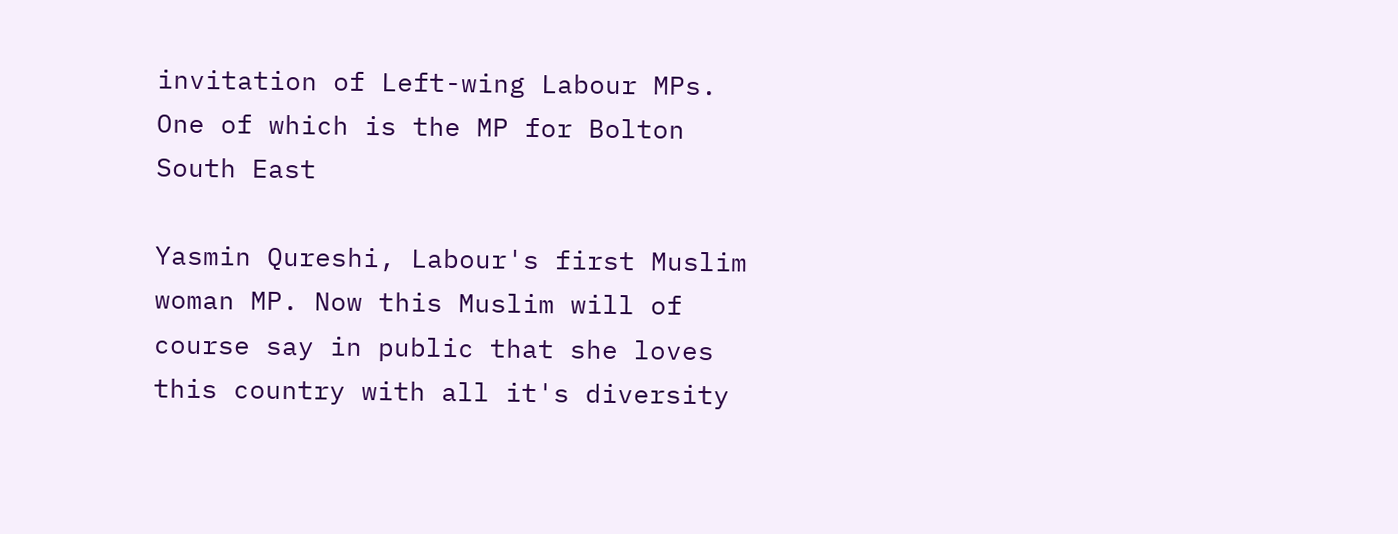invitation of Left-wing Labour MPs. One of which is the MP for Bolton South East

Yasmin Qureshi, Labour's first Muslim woman MP. Now this Muslim will of course say in public that she loves this country with all it's diversity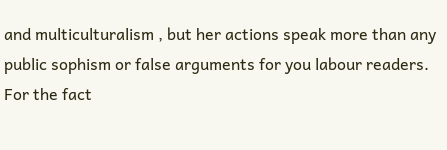and multiculturalism , but her actions speak more than any public sophism or false arguments for you labour readers.
For the fact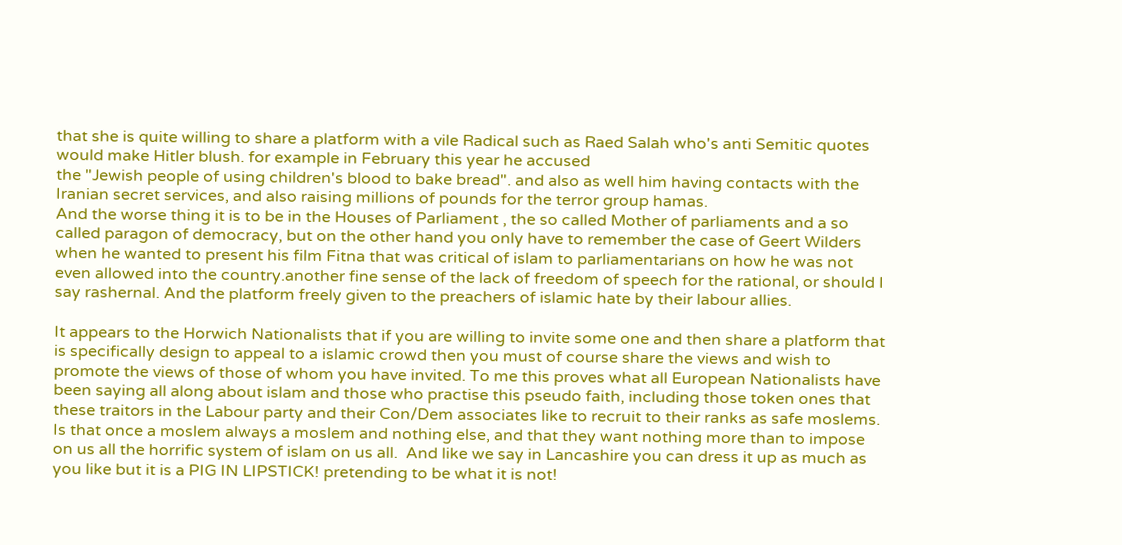that she is quite willing to share a platform with a vile Radical such as Raed Salah who's anti Semitic quotes would make Hitler blush. for example in February this year he accused
the "Jewish people of using children's blood to bake bread". and also as well him having contacts with the Iranian secret services, and also raising millions of pounds for the terror group hamas.
And the worse thing it is to be in the Houses of Parliament , the so called Mother of parliaments and a so called paragon of democracy, but on the other hand you only have to remember the case of Geert Wilders when he wanted to present his film Fitna that was critical of islam to parliamentarians on how he was not even allowed into the country.another fine sense of the lack of freedom of speech for the rational, or should I say rashernal. And the platform freely given to the preachers of islamic hate by their labour allies.

It appears to the Horwich Nationalists that if you are willing to invite some one and then share a platform that is specifically design to appeal to a islamic crowd then you must of course share the views and wish to promote the views of those of whom you have invited. To me this proves what all European Nationalists have been saying all along about islam and those who practise this pseudo faith, including those token ones that these traitors in the Labour party and their Con/Dem associates like to recruit to their ranks as safe moslems. Is that once a moslem always a moslem and nothing else, and that they want nothing more than to impose on us all the horrific system of islam on us all.  And like we say in Lancashire you can dress it up as much as you like but it is a PIG IN LIPSTICK! pretending to be what it is not!